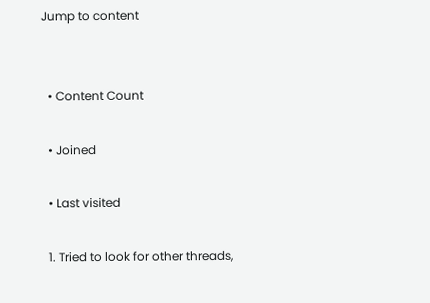Jump to content


  • Content Count

  • Joined

  • Last visited

  1. Tried to look for other threads,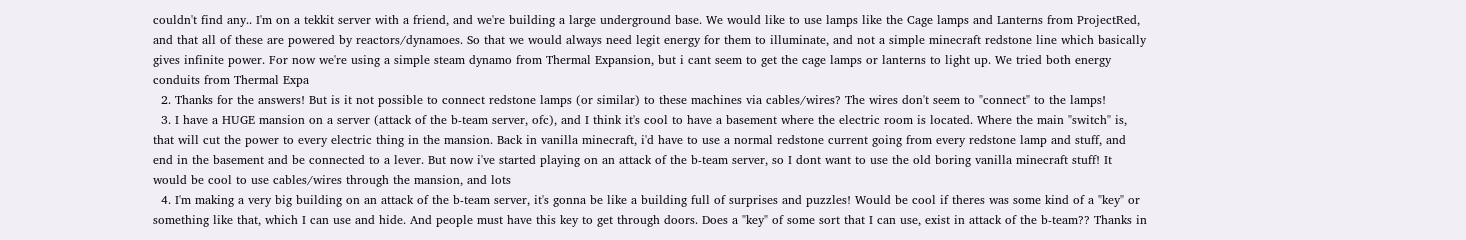couldn't find any.. I'm on a tekkit server with a friend, and we're building a large underground base. We would like to use lamps like the Cage lamps and Lanterns from ProjectRed, and that all of these are powered by reactors/dynamoes. So that we would always need legit energy for them to illuminate, and not a simple minecraft redstone line which basically gives infinite power. For now we're using a simple steam dynamo from Thermal Expansion, but i cant seem to get the cage lamps or lanterns to light up. We tried both energy conduits from Thermal Expa
  2. Thanks for the answers! But is it not possible to connect redstone lamps (or similar) to these machines via cables/wires? The wires don't seem to "connect" to the lamps!
  3. I have a HUGE mansion on a server (attack of the b-team server, ofc), and I think it's cool to have a basement where the electric room is located. Where the main "switch" is, that will cut the power to every electric thing in the mansion. Back in vanilla minecraft, i'd have to use a normal redstone current going from every redstone lamp and stuff, and end in the basement and be connected to a lever. But now i've started playing on an attack of the b-team server, so I dont want to use the old boring vanilla minecraft stuff! It would be cool to use cables/wires through the mansion, and lots
  4. I'm making a very big building on an attack of the b-team server, it's gonna be like a building full of surprises and puzzles! Would be cool if theres was some kind of a "key" or something like that, which I can use and hide. And people must have this key to get through doors. Does a "key" of some sort that I can use, exist in attack of the b-team?? Thanks in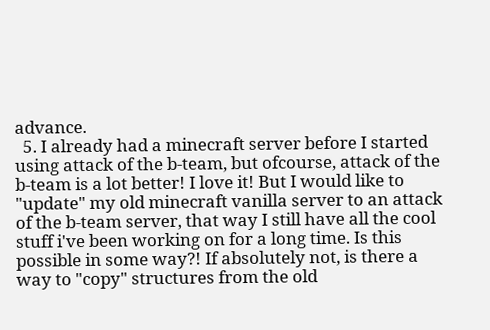advance.
  5. I already had a minecraft server before I started using attack of the b-team, but ofcourse, attack of the b-team is a lot better! I love it! But I would like to "update" my old minecraft vanilla server to an attack of the b-team server, that way I still have all the cool stuff i've been working on for a long time. Is this possible in some way?! If absolutely not, is there a way to "copy" structures from the old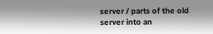server / parts of the old server into an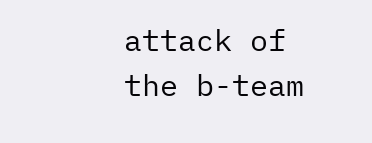attack of the b-team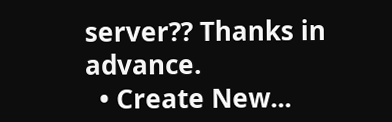server?? Thanks in advance.
  • Create New...